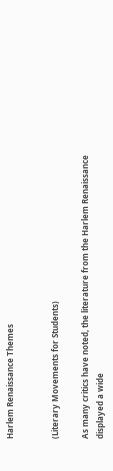Harlem Renaissance Themes


(Literary Movements for Students)

As many critics have noted, the literature from the Harlem Renaissance displayed a wide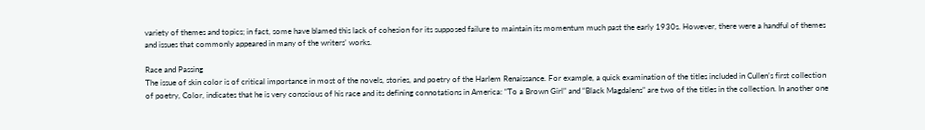variety of themes and topics; in fact, some have blamed this lack of cohesion for its supposed failure to maintain its momentum much past the early 1930s. However, there were a handful of themes and issues that commonly appeared in many of the writers’ works.

Race and Passing
The issue of skin color is of critical importance in most of the novels, stories, and poetry of the Harlem Renaissance. For example, a quick examination of the titles included in Cullen’s first collection of poetry, Color, indicates that he is very conscious of his race and its defining connotations in America: “To a Brown Girl” and “Black Magdalens” are two of the titles in the collection. In another one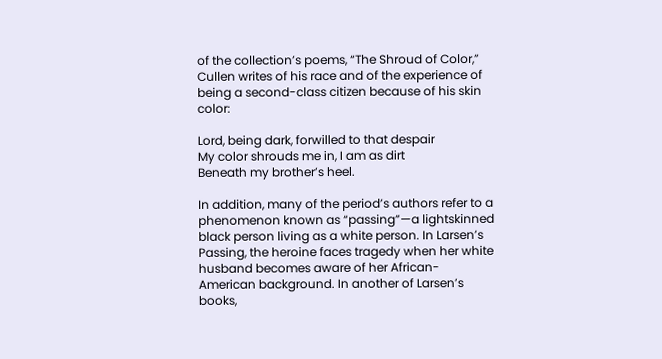of the collection’s poems, “The Shroud of Color,” Cullen writes of his race and of the experience of being a second-class citizen because of his skin color:

Lord, being dark, forwilled to that despair
My color shrouds me in, I am as dirt
Beneath my brother’s heel.

In addition, many of the period’s authors refer to a phenomenon known as “passing”—a lightskinned black person living as a white person. In Larsen’s Passing, the heroine faces tragedy when her white husband becomes aware of her African- American background. In another of Larsen’s books,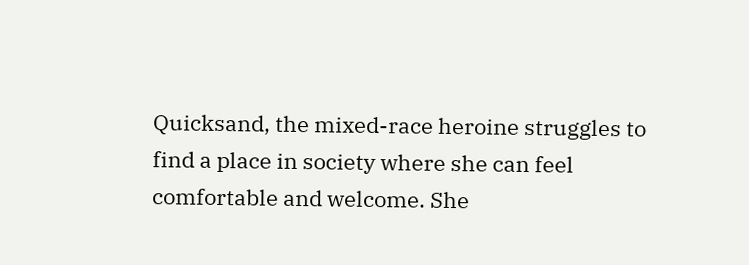Quicksand, the mixed-race heroine struggles to find a place in society where she can feel comfortable and welcome. She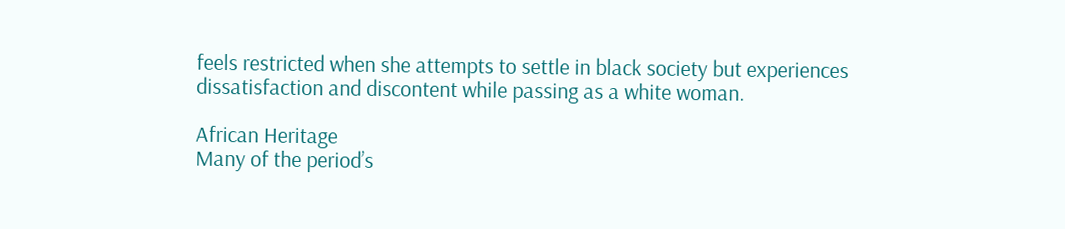feels restricted when she attempts to settle in black society but experiences dissatisfaction and discontent while passing as a white woman.

African Heritage
Many of the period’s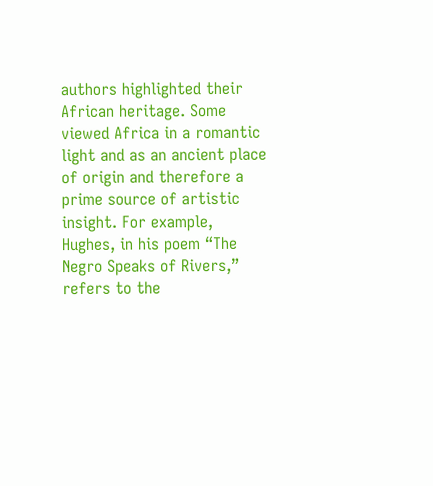authors highlighted their African heritage. Some viewed Africa in a romantic light and as an ancient place of origin and therefore a prime source of artistic insight. For example, Hughes, in his poem “The Negro Speaks of Rivers,” refers to the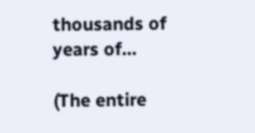thousands of years of...

(The entire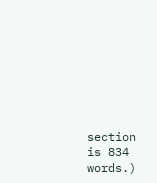section is 834 words.)